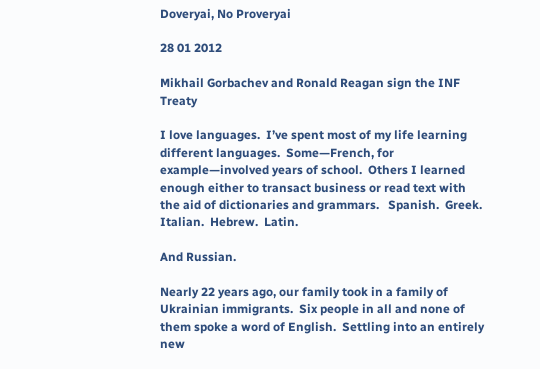Doveryai, No Proveryai

28 01 2012

Mikhail Gorbachev and Ronald Reagan sign the INF Treaty

I love languages.  I’ve spent most of my life learning different languages.  Some—French, for example—involved years of school.  Others I learned enough either to transact business or read text with the aid of dictionaries and grammars.   Spanish.  Greek.  Italian.  Hebrew.  Latin.

And Russian.

Nearly 22 years ago, our family took in a family of Ukrainian immigrants.  Six people in all and none of them spoke a word of English.  Settling into an entirely new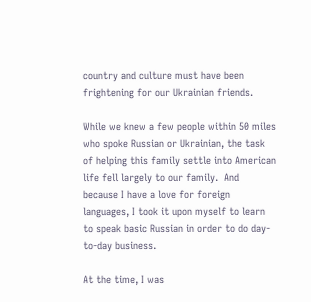country and culture must have been frightening for our Ukrainian friends.

While we knew a few people within 50 miles who spoke Russian or Ukrainian, the task of helping this family settle into American life fell largely to our family.  And because I have a love for foreign languages, I took it upon myself to learn to speak basic Russian in order to do day-to-day business.

At the time, I was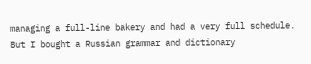managing a full-line bakery and had a very full schedule.  But I bought a Russian grammar and dictionary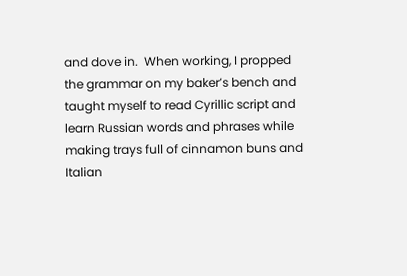and dove in.  When working, I propped the grammar on my baker’s bench and taught myself to read Cyrillic script and learn Russian words and phrases while making trays full of cinnamon buns and Italian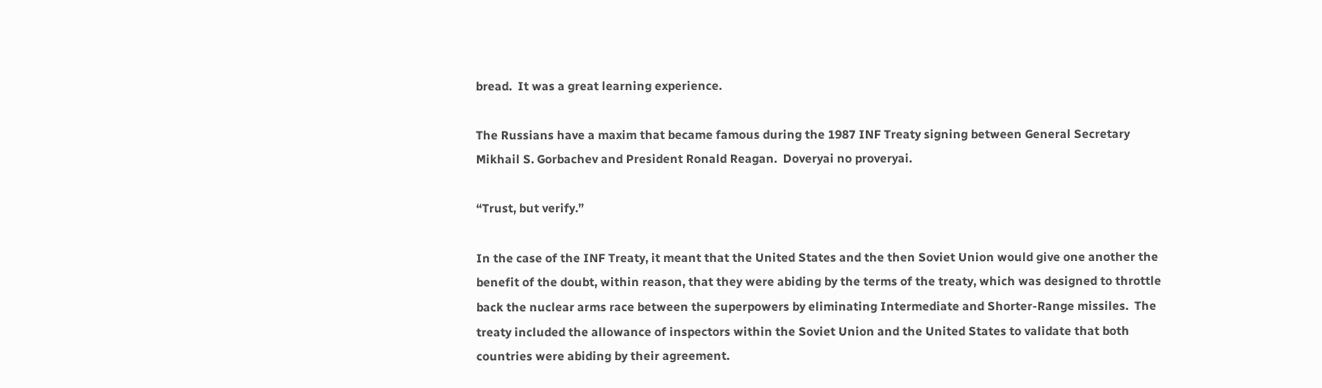bread.  It was a great learning experience.

The Russians have a maxim that became famous during the 1987 INF Treaty signing between General Secretary Mikhail S. Gorbachev and President Ronald Reagan.  Doveryai no proveryai.

“Trust, but verify.”

In the case of the INF Treaty, it meant that the United States and the then Soviet Union would give one another the benefit of the doubt, within reason, that they were abiding by the terms of the treaty, which was designed to throttle back the nuclear arms race between the superpowers by eliminating Intermediate and Shorter-Range missiles.  The treaty included the allowance of inspectors within the Soviet Union and the United States to validate that both countries were abiding by their agreement.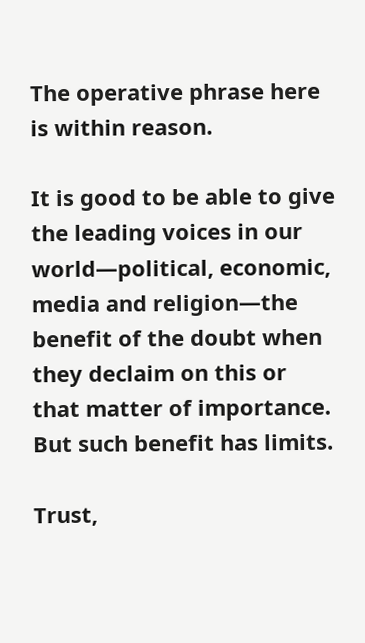The operative phrase here is within reason.

It is good to be able to give the leading voices in our world—political, economic, media and religion—the benefit of the doubt when they declaim on this or that matter of importance.  But such benefit has limits.

Trust,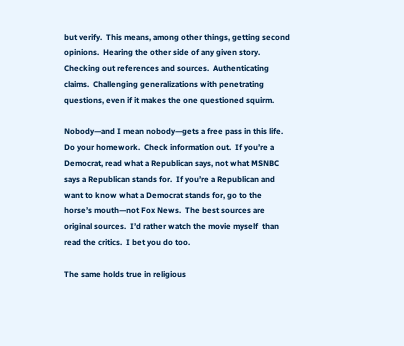but verify.  This means, among other things, getting second opinions.  Hearing the other side of any given story.  Checking out references and sources.  Authenticating claims.  Challenging generalizations with penetrating questions, even if it makes the one questioned squirm.

Nobody—and I mean nobody—gets a free pass in this life.  Do your homework.  Check information out.  If you’re a Democrat, read what a Republican says, not what MSNBC says a Republican stands for.  If you’re a Republican and want to know what a Democrat stands for, go to the horse’s mouth—not Fox News.  The best sources are original sources.  I’d rather watch the movie myself  than read the critics.  I bet you do too.

The same holds true in religious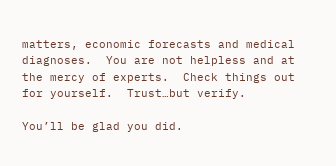matters, economic forecasts and medical diagnoses.  You are not helpless and at the mercy of experts.  Check things out for yourself.  Trust…but verify.

You’ll be glad you did.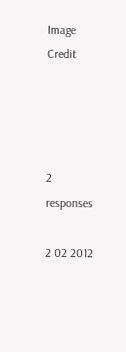Image Credit




2 responses

2 02 2012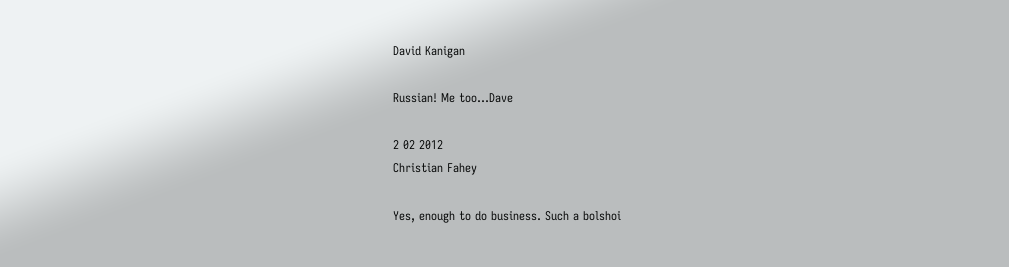David Kanigan

Russian! Me too…Dave

2 02 2012
Christian Fahey

Yes, enough to do business. Such a bolshoi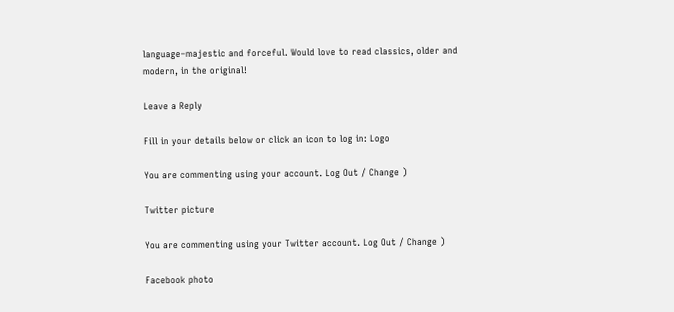language–majestic and forceful. Would love to read classics, older and modern, in the original!

Leave a Reply

Fill in your details below or click an icon to log in: Logo

You are commenting using your account. Log Out / Change )

Twitter picture

You are commenting using your Twitter account. Log Out / Change )

Facebook photo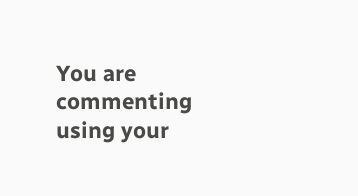You are commenting using your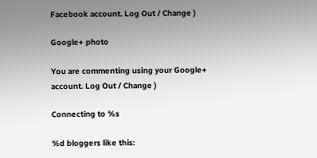Facebook account. Log Out / Change )

Google+ photo

You are commenting using your Google+ account. Log Out / Change )

Connecting to %s

%d bloggers like this: